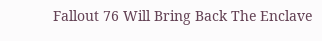Fallout 76 Will Bring Back The Enclave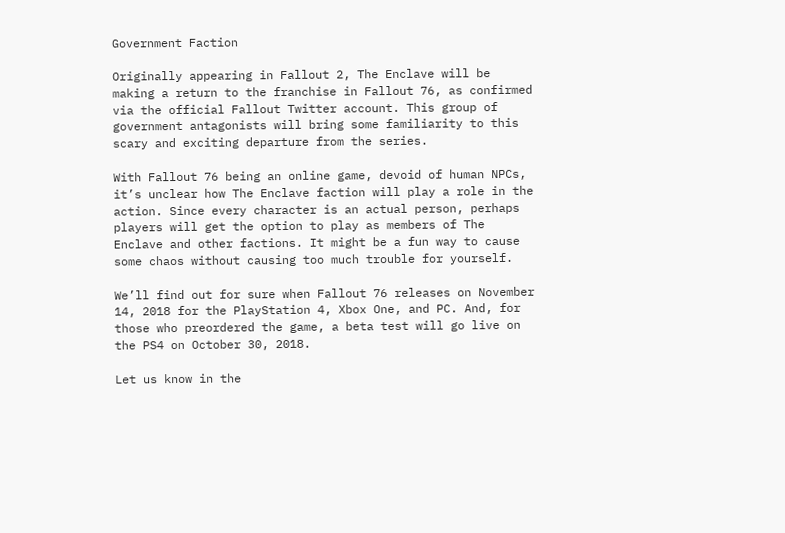Government Faction

Originally appearing in Fallout 2, The Enclave will be making a return to the franchise in Fallout 76, as confirmed via the official Fallout Twitter account. This group of government antagonists will bring some familiarity to this scary and exciting departure from the series.

With Fallout 76 being an online game, devoid of human NPCs, it’s unclear how The Enclave faction will play a role in the action. Since every character is an actual person, perhaps players will get the option to play as members of The Enclave and other factions. It might be a fun way to cause some chaos without causing too much trouble for yourself.

We’ll find out for sure when Fallout 76 releases on November 14, 2018 for the PlayStation 4, Xbox One, and PC. And, for those who preordered the game, a beta test will go live on the PS4 on October 30, 2018.

Let us know in the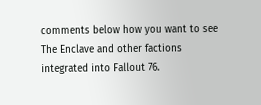comments below how you want to see The Enclave and other factions integrated into Fallout 76.